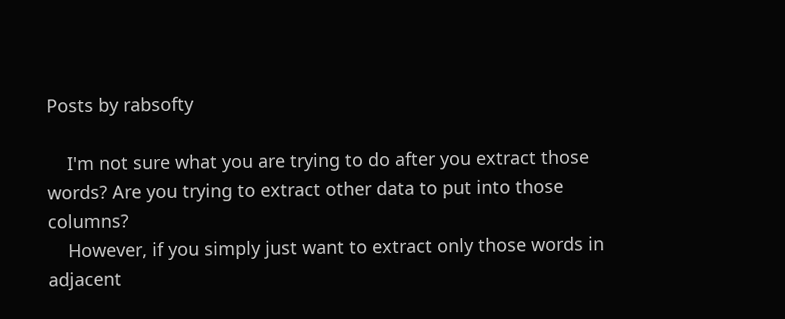Posts by rabsofty

    I'm not sure what you are trying to do after you extract those words? Are you trying to extract other data to put into those columns?
    However, if you simply just want to extract only those words in adjacent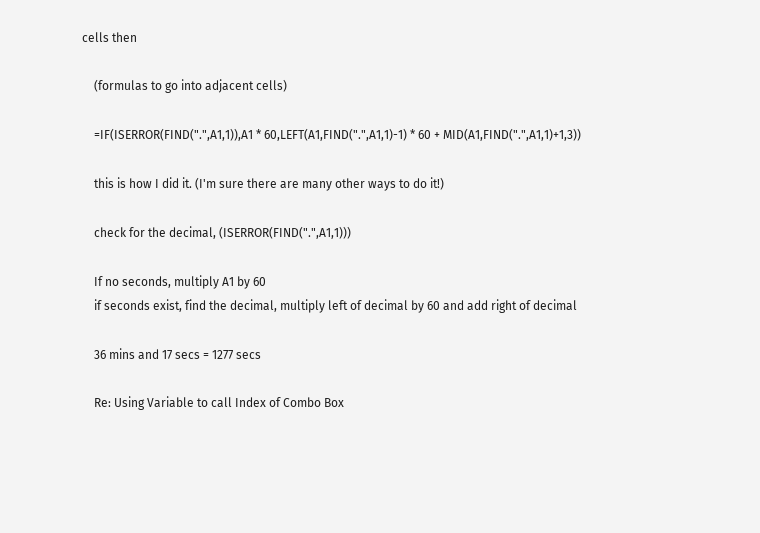cells then

    (formulas to go into adjacent cells)

    =IF(ISERROR(FIND(".",A1,1)),A1 * 60,LEFT(A1,FIND(".",A1,1)-1) * 60 + MID(A1,FIND(".",A1,1)+1,3))

    this is how I did it. (I'm sure there are many other ways to do it!)

    check for the decimal, (ISERROR(FIND(".",A1,1)))

    If no seconds, multiply A1 by 60
    if seconds exist, find the decimal, multiply left of decimal by 60 and add right of decimal

    36 mins and 17 secs = 1277 secs

    Re: Using Variable to call Index of Combo Box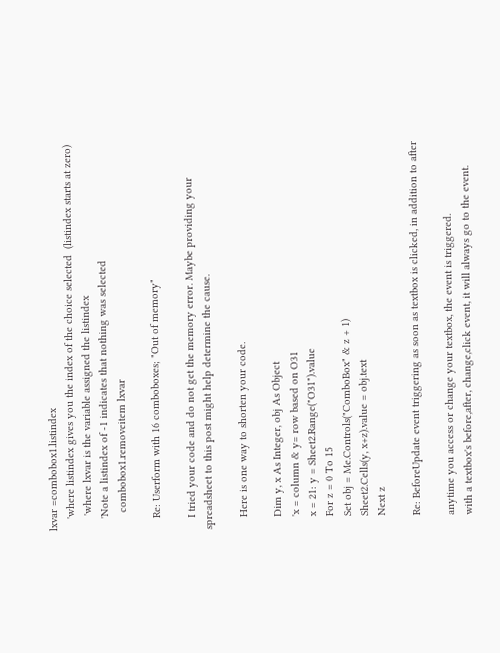lxvar =combobox1.listindex
    'where listindex gives you the index of the choice selected  (listindex starts at zero)
     'where lxvar is the variable assigned the listindex
    'Note a listindex of -1 indicates that nothing was selected
      combobox1.removeitem lxvar

    Re: Userform with 16 comboboxes; "Out of memory"

    I tried your code and do not get the memory error. Maybe providing your spreadsheet to this post might help determine the cause.

    Here is one way to shorten your code.

    Dim y, x As Integer, obj As Object
    'x = column & y= row based on O31
    x = 21: y = Sheet2.Range("O31").value
    For z = 0 To 15
    Set obj = Me.Controls("ComboBox" & z + 1)
    Sheet2.Cells(y, x+z).value = obj.text
    Next z

    Re: BeforeUpdate event triggering as soon as textbox is clicked, in addition to after

    anytime you access or change your textbox, the event is triggered.
    with a textbox's before,after, change,click event, it will always go to the event.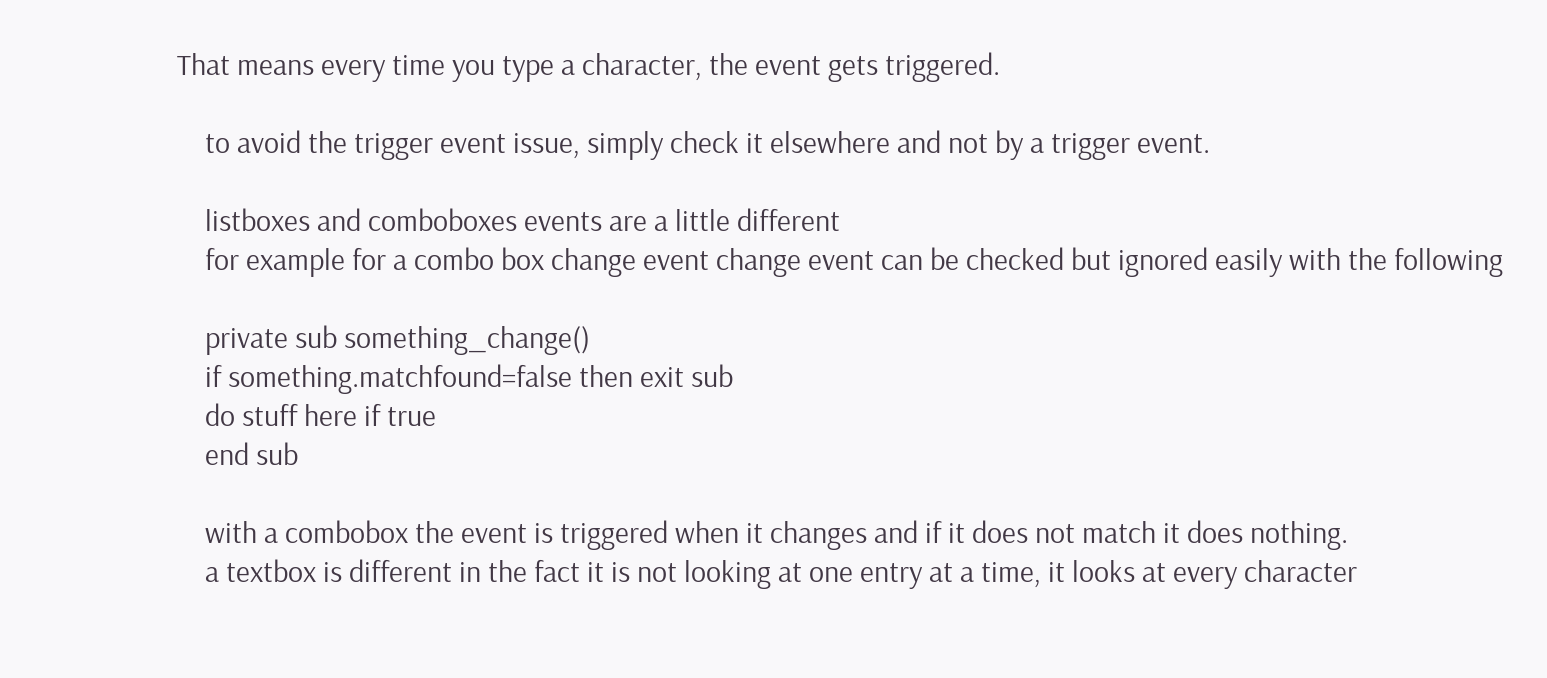That means every time you type a character, the event gets triggered.

    to avoid the trigger event issue, simply check it elsewhere and not by a trigger event.

    listboxes and comboboxes events are a little different
    for example for a combo box change event change event can be checked but ignored easily with the following

    private sub something_change()
    if something.matchfound=false then exit sub
    do stuff here if true
    end sub

    with a combobox the event is triggered when it changes and if it does not match it does nothing.
    a textbox is different in the fact it is not looking at one entry at a time, it looks at every character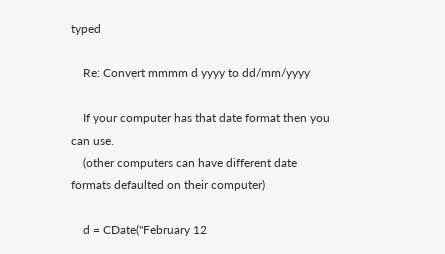typed

    Re: Convert mmmm d yyyy to dd/mm/yyyy

    If your computer has that date format then you can use.
    (other computers can have different date formats defaulted on their computer)

    d = CDate("February 12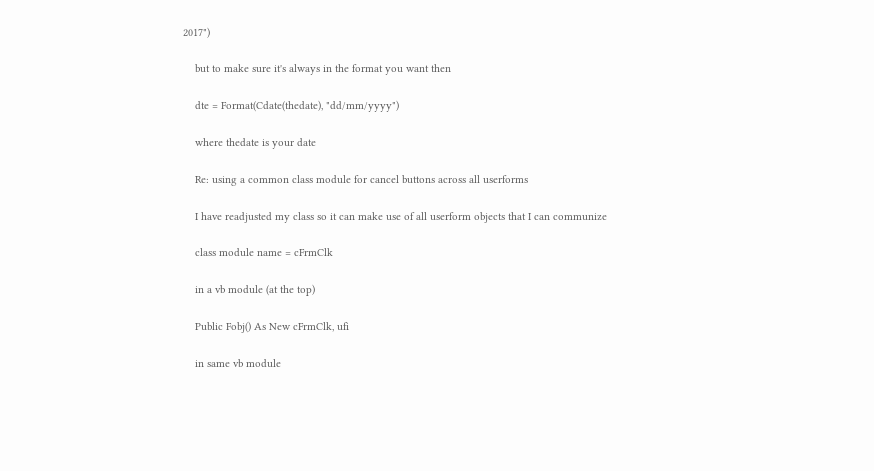2017")

    but to make sure it's always in the format you want then

    dte = Format(Cdate(thedate), "dd/mm/yyyy")

    where thedate is your date

    Re: using a common class module for cancel buttons across all userforms

    I have readjusted my class so it can make use of all userform objects that I can communize

    class module name = cFrmClk

    in a vb module (at the top)

    Public Fobj() As New cFrmClk, ufi

    in same vb module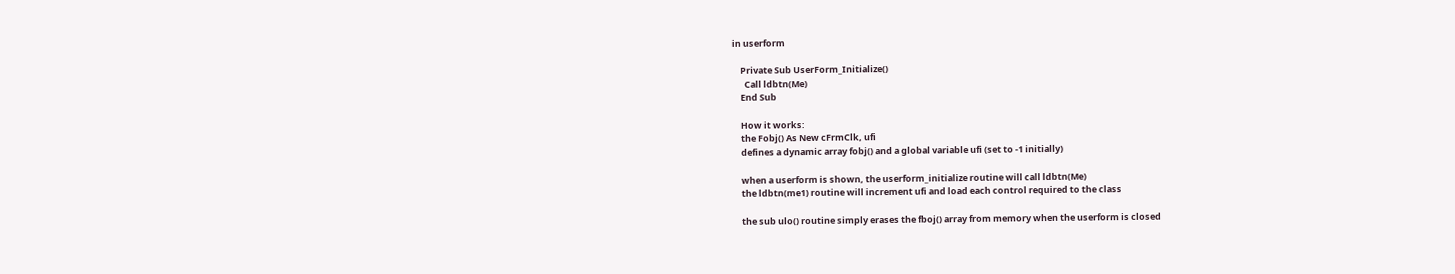in userform

    Private Sub UserForm_Initialize()
      Call ldbtn(Me)
    End Sub

    How it works:
    the Fobj() As New cFrmClk, ufi
    defines a dynamic array fobj() and a global variable ufi (set to -1 initially)

    when a userform is shown, the userform_initialize routine will call ldbtn(Me)
    the ldbtn(me1) routine will increment ufi and load each control required to the class

    the sub ulo() routine simply erases the fboj() array from memory when the userform is closed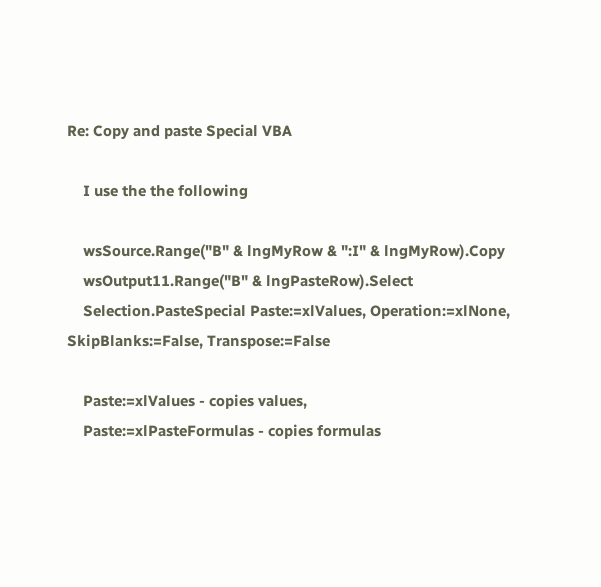Re: Copy and paste Special VBA

    I use the the following

    wsSource.Range("B" & lngMyRow & ":I" & lngMyRow).Copy
    wsOutput11.Range("B" & lngPasteRow).Select
    Selection.PasteSpecial Paste:=xlValues, Operation:=xlNone, SkipBlanks:=False, Transpose:=False

    Paste:=xlValues - copies values,
    Paste:=xlPasteFormulas - copies formulas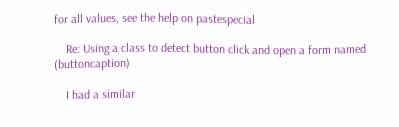for all values, see the help on pastespecial

    Re: Using a class to detect button click and open a form named (buttoncaption)

    I had a similar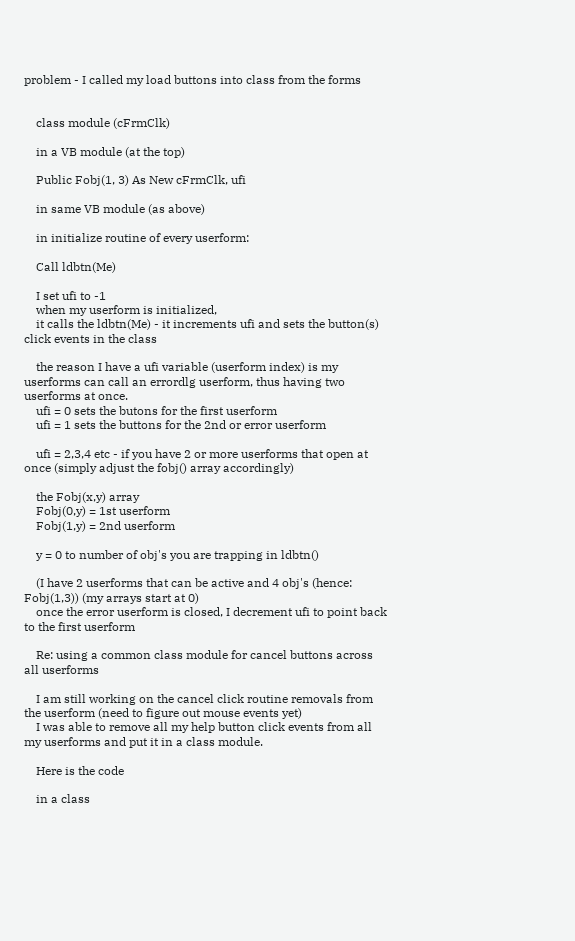problem - I called my load buttons into class from the forms


    class module (cFrmClk)

    in a VB module (at the top)

    Public Fobj(1, 3) As New cFrmClk, ufi

    in same VB module (as above)

    in initialize routine of every userform:

    Call ldbtn(Me)

    I set ufi to -1
    when my userform is initialized,
    it calls the ldbtn(Me) - it increments ufi and sets the button(s) click events in the class

    the reason I have a ufi variable (userform index) is my userforms can call an errordlg userform, thus having two userforms at once.
    ufi = 0 sets the butons for the first userform
    ufi = 1 sets the buttons for the 2nd or error userform

    ufi = 2,3,4 etc - if you have 2 or more userforms that open at once (simply adjust the fobj() array accordingly)

    the Fobj(x,y) array
    Fobj(0,y) = 1st userform
    Fobj(1,y) = 2nd userform

    y = 0 to number of obj's you are trapping in ldbtn()

    (I have 2 userforms that can be active and 4 obj's (hence: Fobj(1,3)) (my arrays start at 0)
    once the error userform is closed, I decrement ufi to point back to the first userform

    Re: using a common class module for cancel buttons across all userforms

    I am still working on the cancel click routine removals from the userform (need to figure out mouse events yet)
    I was able to remove all my help button click events from all my userforms and put it in a class module.

    Here is the code

    in a class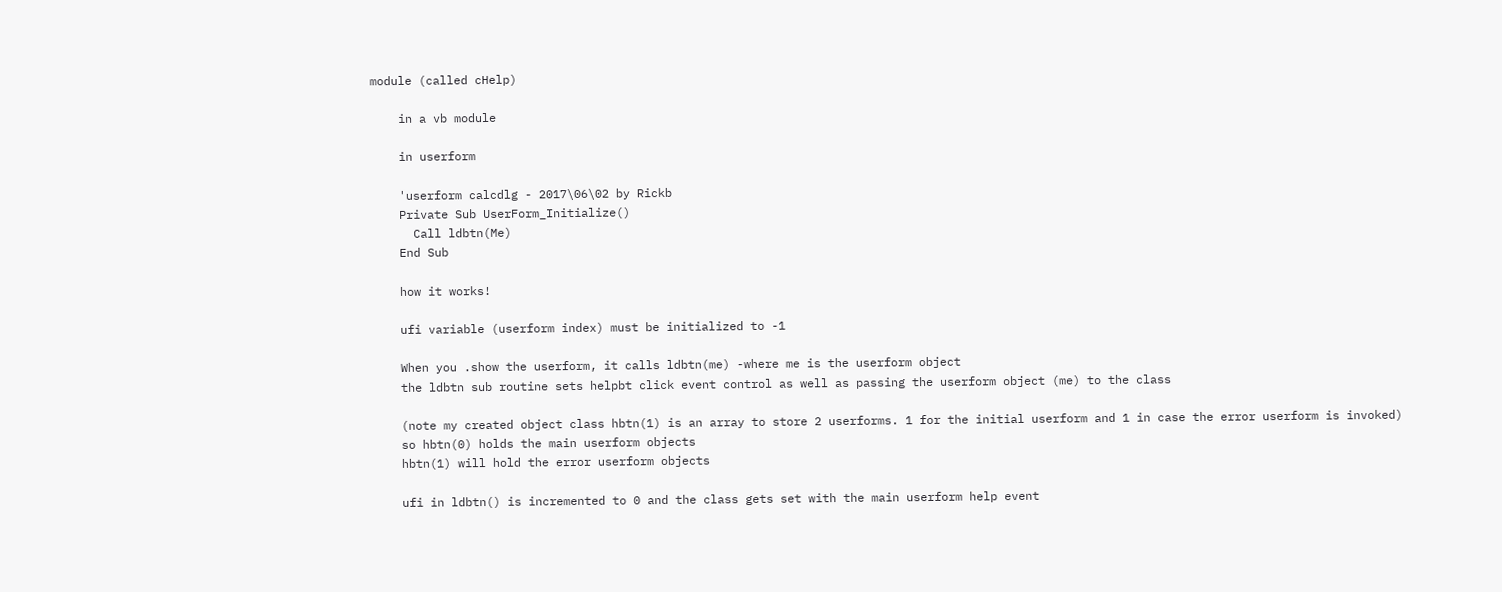module (called cHelp)

    in a vb module

    in userform

    'userform calcdlg - 2017\06\02 by Rickb
    Private Sub UserForm_Initialize()
      Call ldbtn(Me)
    End Sub

    how it works!

    ufi variable (userform index) must be initialized to -1

    When you .show the userform, it calls ldbtn(me) -where me is the userform object
    the ldbtn sub routine sets helpbt click event control as well as passing the userform object (me) to the class

    (note my created object class hbtn(1) is an array to store 2 userforms. 1 for the initial userform and 1 in case the error userform is invoked)
    so hbtn(0) holds the main userform objects
    hbtn(1) will hold the error userform objects

    ufi in ldbtn() is incremented to 0 and the class gets set with the main userform help event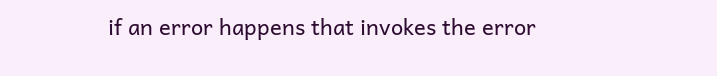if an error happens that invokes the error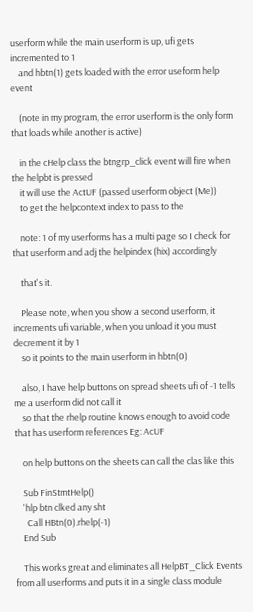userform while the main userform is up, ufi gets incremented to 1
    and hbtn(1) gets loaded with the error useform help event

    (note in my program, the error userform is the only form that loads while another is active)

    in the cHelp class the btngrp_click event will fire when the helpbt is pressed
    it will use the ActUF (passed userform object (Me))
    to get the helpcontext index to pass to the

    note: 1 of my userforms has a multi page so I check for that userform and adj the helpindex (hix) accordingly

    that's it.

    Please note, when you show a second userform, it increments ufi variable, when you unload it you must decrement it by 1
    so it points to the main userform in hbtn(0)

    also, I have help buttons on spread sheets ufi of -1 tells me a userform did not call it
    so that the rhelp routine knows enough to avoid code that has userform references Eg: AcUF

    on help buttons on the sheets can call the clas like this

    Sub FinStmtHelp()
    'hlp btn clked any sht
      Call HBtn(0).rhelp(-1)
    End Sub

    This works great and eliminates all HelpBT_Click Events from all userforms and puts it in a single class module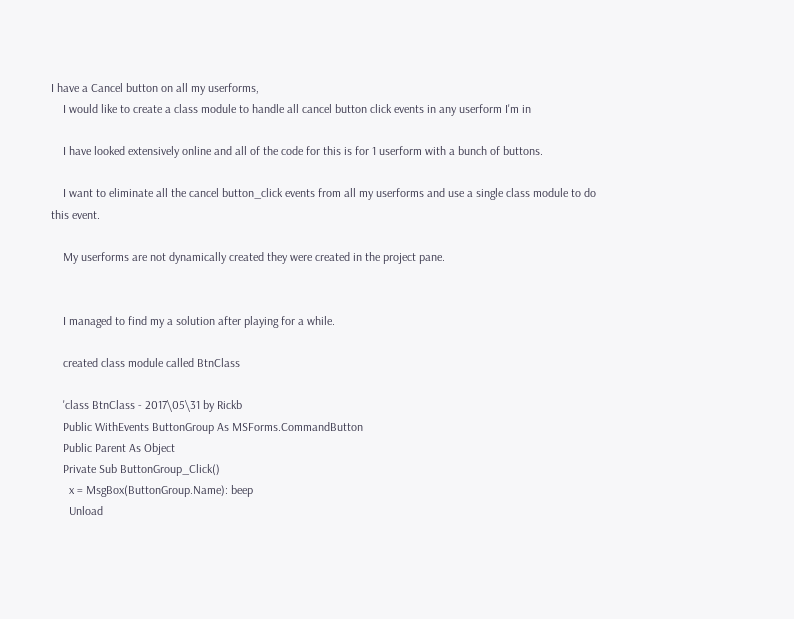I have a Cancel button on all my userforms,
    I would like to create a class module to handle all cancel button click events in any userform I'm in

    I have looked extensively online and all of the code for this is for 1 userform with a bunch of buttons.

    I want to eliminate all the cancel button_click events from all my userforms and use a single class module to do this event.

    My userforms are not dynamically created they were created in the project pane.


    I managed to find my a solution after playing for a while.

    created class module called BtnClass

    'class BtnClass - 2017\05\31 by Rickb
    Public WithEvents ButtonGroup As MSForms.CommandButton
    Public Parent As Object
    Private Sub ButtonGroup_Click()
      x = MsgBox(ButtonGroup.Name): beep
      Unload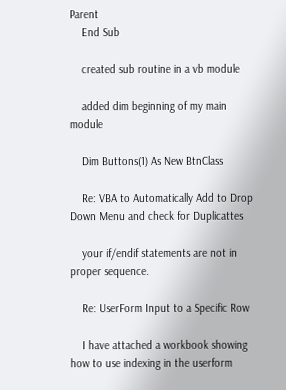Parent
    End Sub

    created sub routine in a vb module

    added dim beginning of my main module

    Dim Buttons(1) As New BtnClass

    Re: VBA to Automatically Add to Drop Down Menu and check for Duplicattes

    your if/endif statements are not in proper sequence.

    Re: UserForm Input to a Specific Row

    I have attached a workbook showing how to use indexing in the userform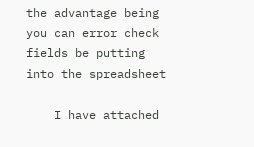the advantage being you can error check fields be putting into the spreadsheet

    I have attached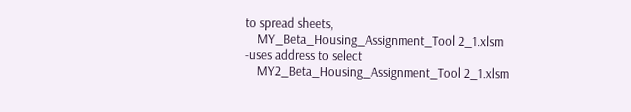to spread sheets,
    MY_Beta_Housing_Assignment_Tool 2_1.xlsm -uses address to select
    MY2_Beta_Housing_Assignment_Tool 2_1.xlsm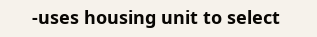-uses housing unit to select